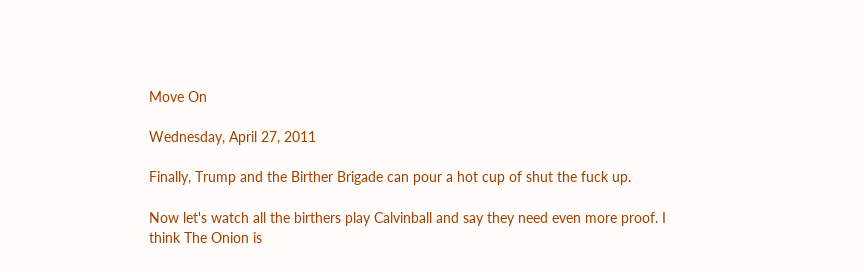Move On

Wednesday, April 27, 2011

Finally, Trump and the Birther Brigade can pour a hot cup of shut the fuck up.

Now let's watch all the birthers play Calvinball and say they need even more proof. I think The Onion is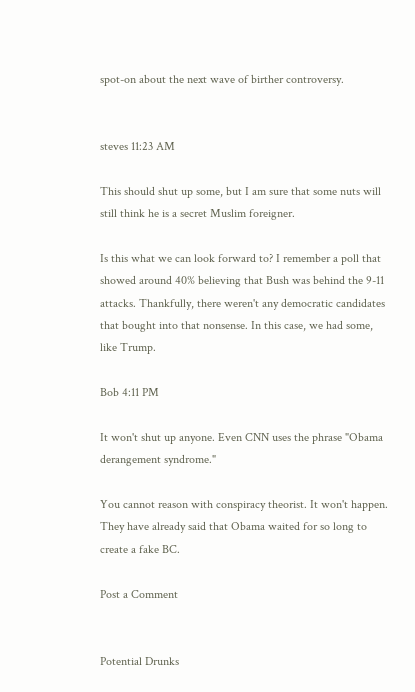spot-on about the next wave of birther controversy.


steves 11:23 AM

This should shut up some, but I am sure that some nuts will still think he is a secret Muslim foreigner.

Is this what we can look forward to? I remember a poll that showed around 40% believing that Bush was behind the 9-11 attacks. Thankfully, there weren't any democratic candidates that bought into that nonsense. In this case, we had some, like Trump.

Bob 4:11 PM

It won't shut up anyone. Even CNN uses the phrase "Obama derangement syndrome."

You cannot reason with conspiracy theorist. It won't happen. They have already said that Obama waited for so long to create a fake BC.

Post a Comment


Potential Drunks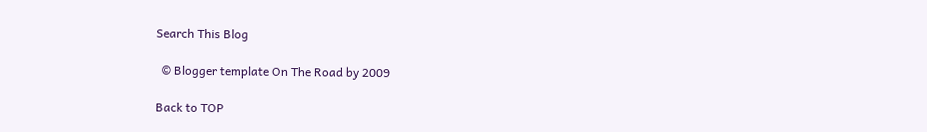Search This Blog

  © Blogger template On The Road by 2009

Back to TOP